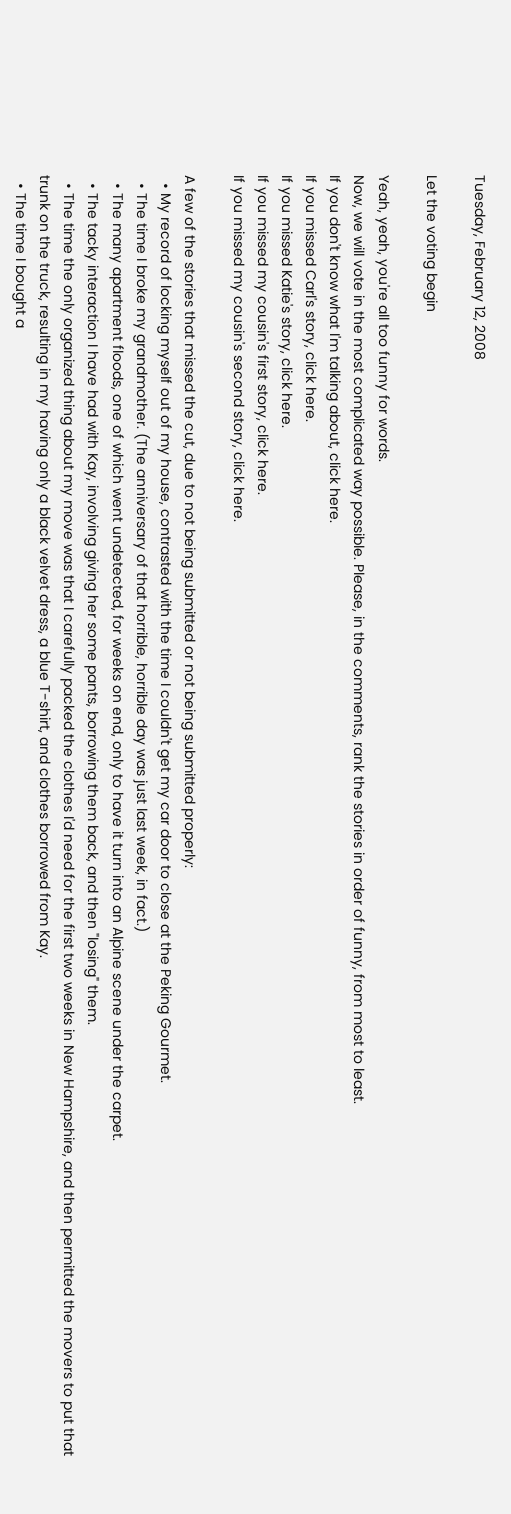Tuesday, February 12, 2008

Let the voting begin

Yeah, yeah, you're all too funny for words.
Now, we will vote in the most complicated way possible. Please, in the comments, rank the stories in order of funny, from most to least.
If you don't know what I'm talking about, click here.
If you missed Carl's story, click here.
If you missed Katie's story, click here.
If you missed my cousin's first story, click here.
If you missed my cousin's second story, click here.

A few of the stories that missed the cut, due to not being submitted or not being submitted properly:
  • My record of locking myself out of my house, contrasted with the time I couldn't get my car door to close at the Peking Gourmet.
  • The time I broke my grandmother. (The anniversary of that horrible, horrible day was just last week, in fact.)
  • The many apartment floods, one of which went undetected, for weeks on end, only to have it turn into an Alpine scene under the carpet.
  • The tacky interaction I have had with Kay, involving giving her some pants, borrowing them back, and then "losing" them.
  • The time the only organized thing about my move was that I carefully packed the clothes I'd need for the first two weeks in New Hampshire, and then permitted the movers to put that trunk on the truck, resulting in my having only a black velvet dress, a blue T-shirt, and clothes borrowed from Kay.
  • The time I bought a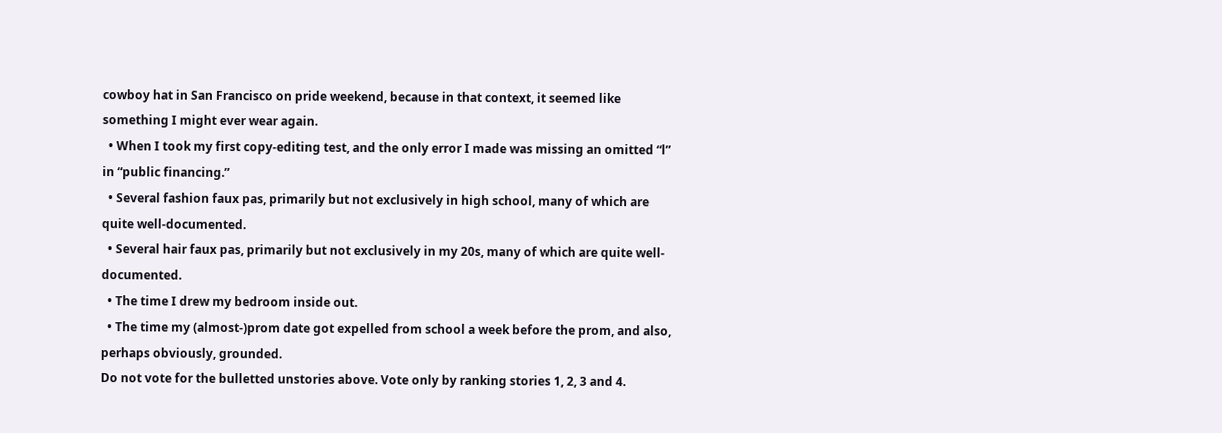cowboy hat in San Francisco on pride weekend, because in that context, it seemed like something I might ever wear again.
  • When I took my first copy-editing test, and the only error I made was missing an omitted “l” in “public financing.”
  • Several fashion faux pas, primarily but not exclusively in high school, many of which are quite well-documented.
  • Several hair faux pas, primarily but not exclusively in my 20s, many of which are quite well-documented.
  • The time I drew my bedroom inside out.
  • The time my (almost-)prom date got expelled from school a week before the prom, and also, perhaps obviously, grounded.
Do not vote for the bulletted unstories above. Vote only by ranking stories 1, 2, 3 and 4.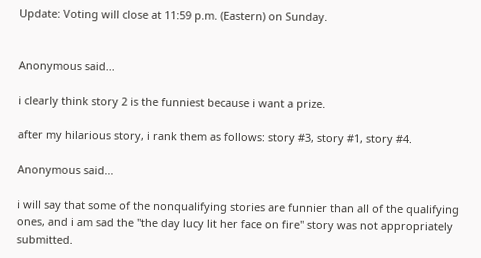Update: Voting will close at 11:59 p.m. (Eastern) on Sunday.


Anonymous said...

i clearly think story 2 is the funniest because i want a prize.

after my hilarious story, i rank them as follows: story #3, story #1, story #4.

Anonymous said...

i will say that some of the nonqualifying stories are funnier than all of the qualifying ones, and i am sad the "the day lucy lit her face on fire" story was not appropriately submitted.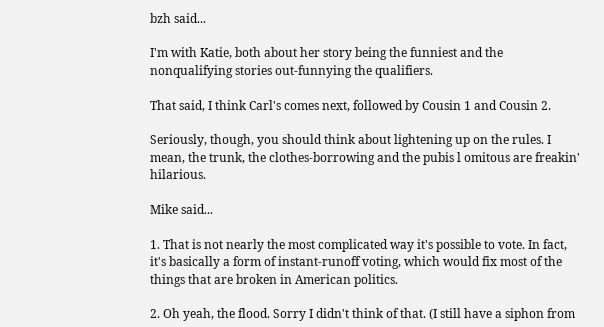bzh said...

I'm with Katie, both about her story being the funniest and the nonqualifying stories out-funnying the qualifiers.

That said, I think Carl's comes next, followed by Cousin 1 and Cousin 2.

Seriously, though, you should think about lightening up on the rules. I mean, the trunk, the clothes-borrowing and the pubis l omitous are freakin' hilarious.

Mike said...

1. That is not nearly the most complicated way it's possible to vote. In fact, it's basically a form of instant-runoff voting, which would fix most of the things that are broken in American politics.

2. Oh yeah, the flood. Sorry I didn't think of that. (I still have a siphon from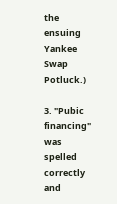the ensuing Yankee Swap Potluck.)

3. "Pubic financing" was spelled correctly and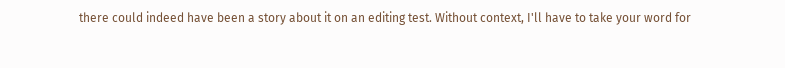there could indeed have been a story about it on an editing test. Without context, I'll have to take your word for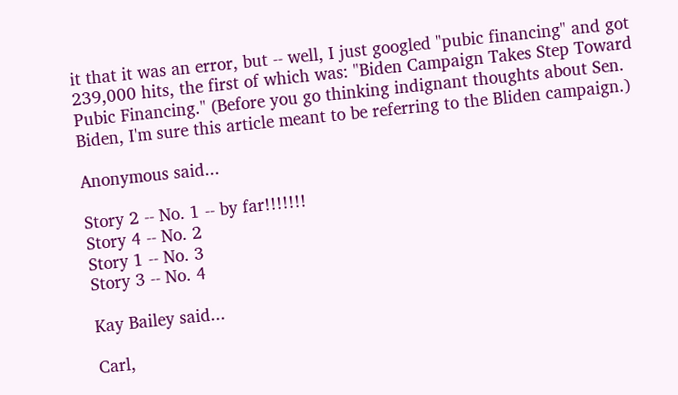it that it was an error, but -- well, I just googled "pubic financing" and got 239,000 hits, the first of which was: "Biden Campaign Takes Step Toward Pubic Financing." (Before you go thinking indignant thoughts about Sen. Biden, I'm sure this article meant to be referring to the Bliden campaign.)

Anonymous said...

Story 2 -- No. 1 -- by far!!!!!!!
Story 4 -- No. 2
Story 1 -- No. 3
Story 3 -- No. 4

Kay Bailey said...

Carl,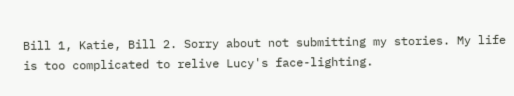Bill 1, Katie, Bill 2. Sorry about not submitting my stories. My life is too complicated to relive Lucy's face-lighting.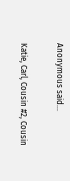Anonymous said...

Katie, Carl, Cousin #2, Cousin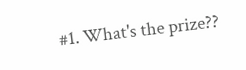#1. What's the prize??